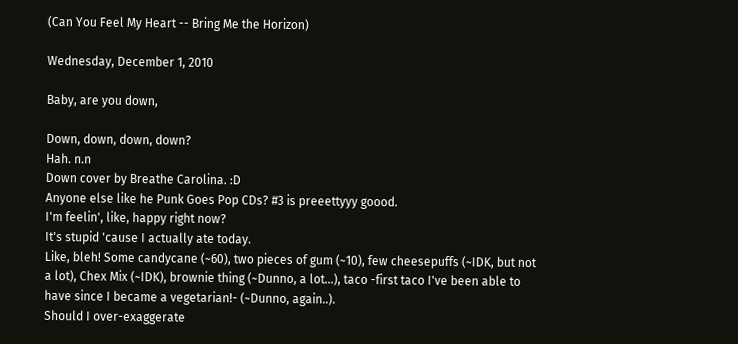(Can You Feel My Heart -- Bring Me the Horizon)

Wednesday, December 1, 2010

Baby, are you down,

Down, down, down, down?
Hah. n.n
Down cover by Breathe Carolina. :D
Anyone else like he Punk Goes Pop CDs? #3 is preeettyyy goood.
I'm feelin', like, happy right now?
It's stupid 'cause I actually ate today.
Like, bleh! Some candycane (~60), two pieces of gum (~10), few cheesepuffs (~IDK, but not a lot), Chex Mix (~IDK), brownie thing (~Dunno, a lot...), taco -first taco I've been able to have since I became a vegetarian!- (~Dunno, again..).
Should I over-exaggerate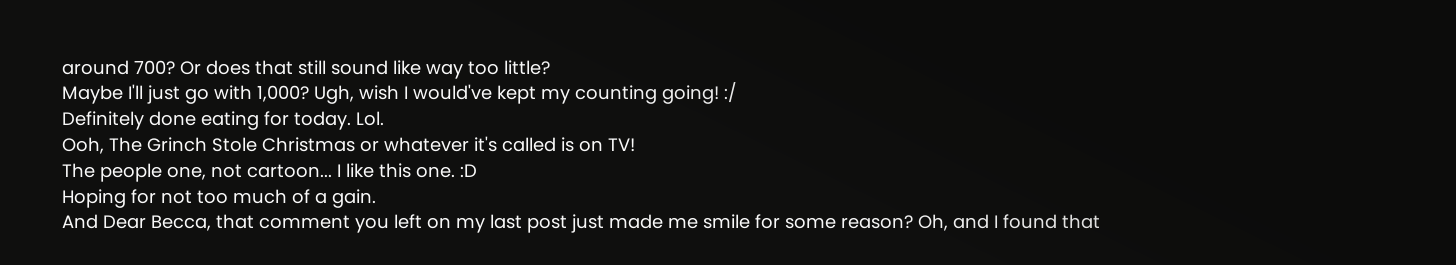around 700? Or does that still sound like way too little?
Maybe I'll just go with 1,000? Ugh, wish I would've kept my counting going! :/
Definitely done eating for today. Lol.
Ooh, The Grinch Stole Christmas or whatever it's called is on TV!
The people one, not cartoon... I like this one. :D
Hoping for not too much of a gain.
And Dear Becca, that comment you left on my last post just made me smile for some reason? Oh, and I found that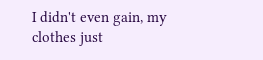I didn't even gain, my clothes just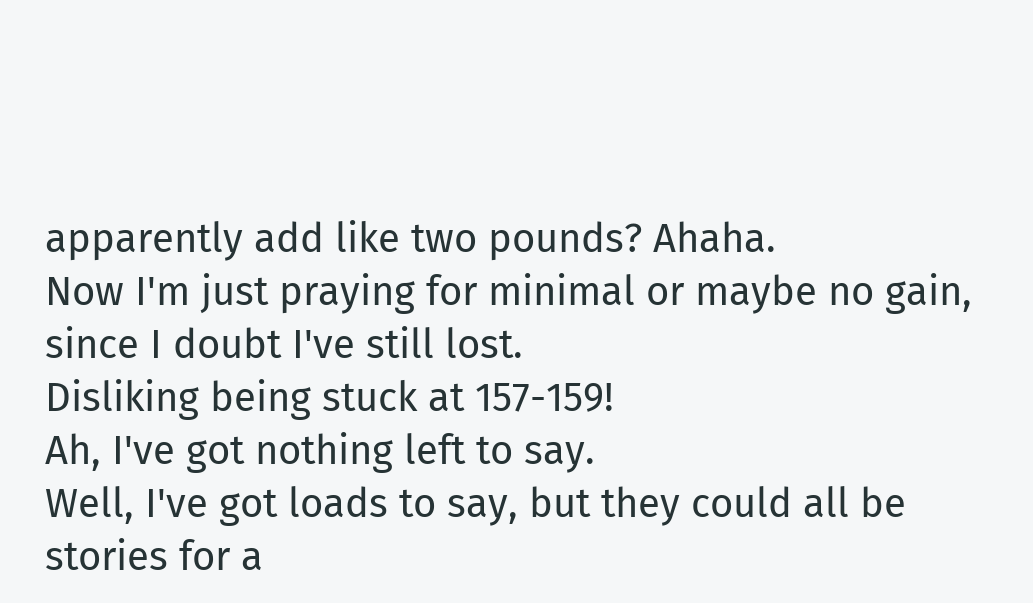apparently add like two pounds? Ahaha.
Now I'm just praying for minimal or maybe no gain, since I doubt I've still lost.
Disliking being stuck at 157-159!
Ah, I've got nothing left to say.
Well, I've got loads to say, but they could all be stories for a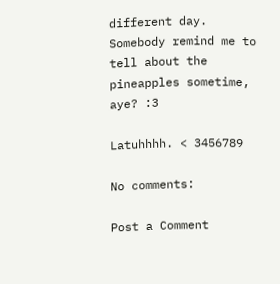different day.
Somebody remind me to tell about the pineapples sometime, aye? :3

Latuhhhh. < 3456789

No comments:

Post a Comment